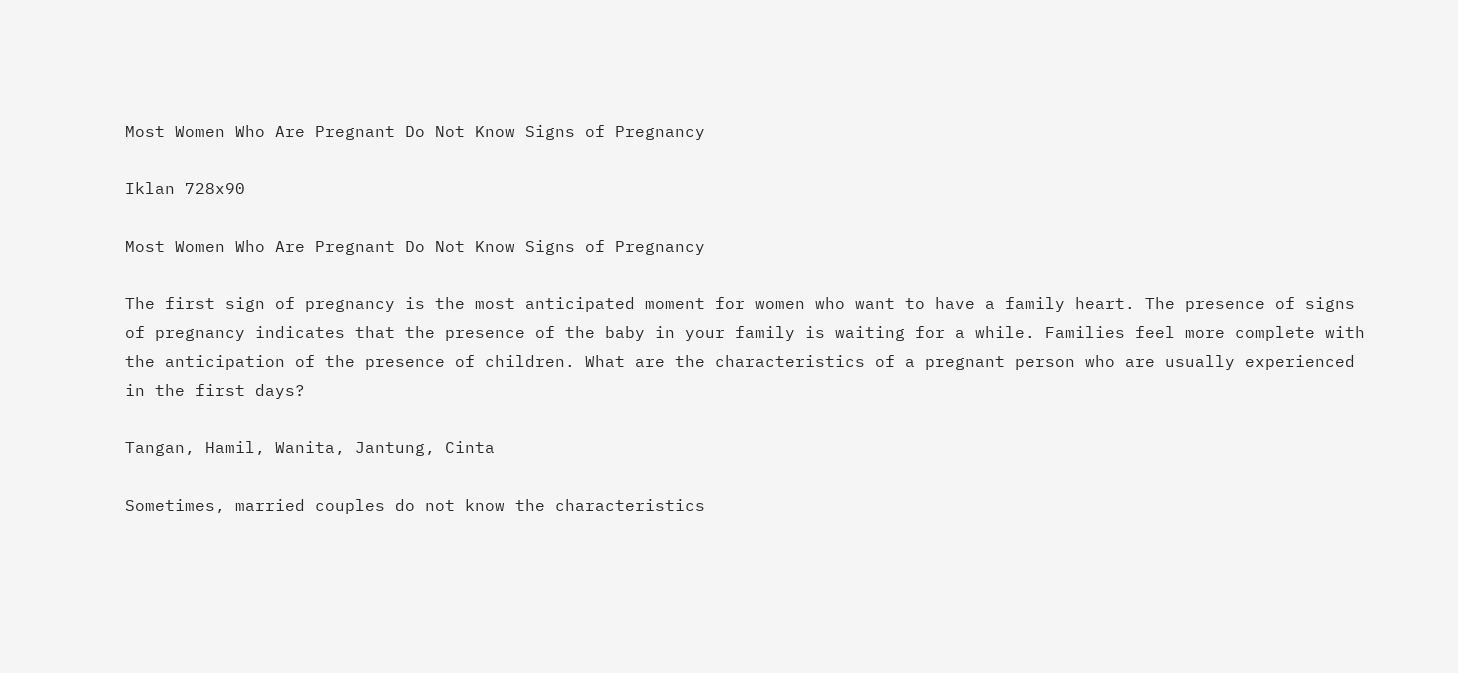Most Women Who Are Pregnant Do Not Know Signs of Pregnancy

Iklan 728x90

Most Women Who Are Pregnant Do Not Know Signs of Pregnancy

The first sign of pregnancy is the most anticipated moment for women who want to have a family heart. The presence of signs of pregnancy indicates that the presence of the baby in your family is waiting for a while. Families feel more complete with the anticipation of the presence of children. What are the characteristics of a pregnant person who are usually experienced in the first days?

Tangan, Hamil, Wanita, Jantung, Cinta

Sometimes, married couples do not know the characteristics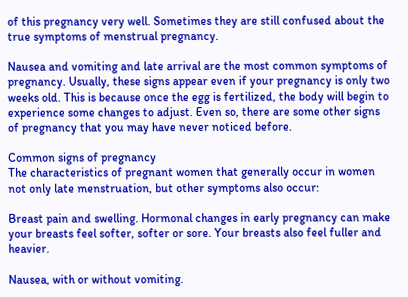of this pregnancy very well. Sometimes they are still confused about the true symptoms of menstrual pregnancy.

Nausea and vomiting and late arrival are the most common symptoms of pregnancy. Usually, these signs appear even if your pregnancy is only two weeks old. This is because once the egg is fertilized, the body will begin to experience some changes to adjust. Even so, there are some other signs of pregnancy that you may have never noticed before.

Common signs of pregnancy
The characteristics of pregnant women that generally occur in women not only late menstruation, but other symptoms also occur:

Breast pain and swelling. Hormonal changes in early pregnancy can make your breasts feel softer, softer or sore. Your breasts also feel fuller and heavier.

Nausea, with or without vomiting.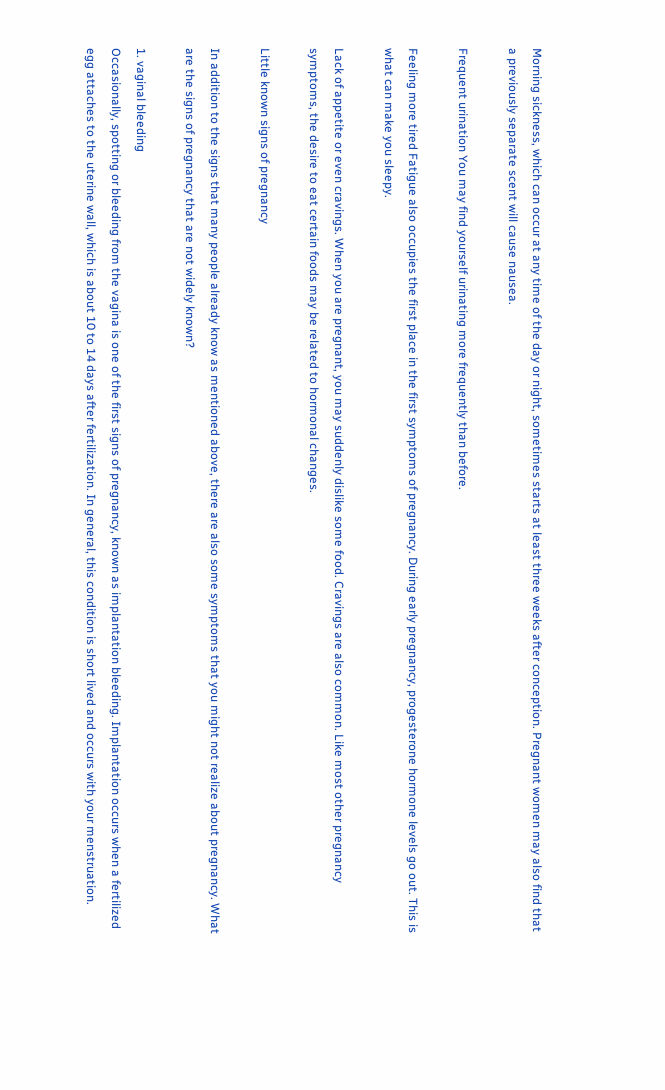Morning sickness, which can occur at any time of the day or night, sometimes starts at least three weeks after conception. Pregnant women may also find that a previously separate scent will cause nausea.

Frequent urination You may find yourself urinating more frequently than before.

Feeling more tired Fatigue also occupies the first place in the first symptoms of pregnancy. During early pregnancy, progesterone hormone levels go out. This is what can make you sleepy.

Lack of appetite or even cravings. When you are pregnant, you may suddenly dislike some food. Cravings are also common. Like most other pregnancy symptoms, the desire to eat certain foods may be related to hormonal changes.

Little known signs of pregnancy

In addition to the signs that many people already know as mentioned above, there are also some symptoms that you might not realize about pregnancy. What are the signs of pregnancy that are not widely known?

1. vaginal bleeding
Occasionally, spotting or bleeding from the vagina is one of the first signs of pregnancy, known as implantation bleeding. Implantation occurs when a fertilized egg attaches to the uterine wall, which is about 10 to 14 days after fertilization. In general, this condition is short lived and occurs with your menstruation.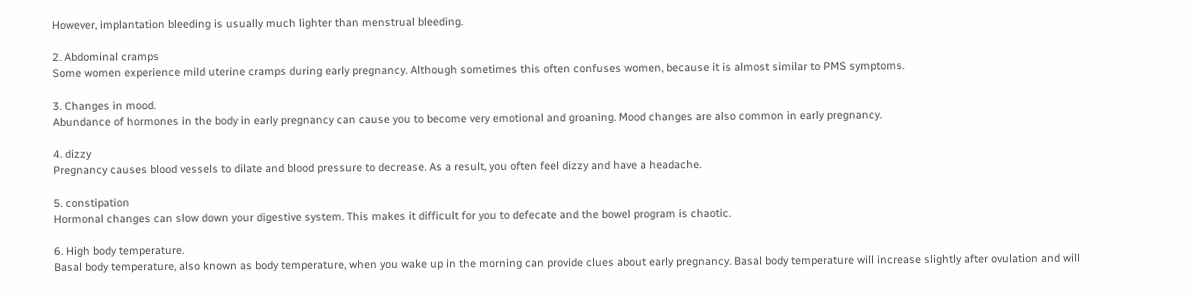However, implantation bleeding is usually much lighter than menstrual bleeding.

2. Abdominal cramps
Some women experience mild uterine cramps during early pregnancy. Although sometimes this often confuses women, because it is almost similar to PMS symptoms.

3. Changes in mood.
Abundance of hormones in the body in early pregnancy can cause you to become very emotional and groaning. Mood changes are also common in early pregnancy.

4. dizzy
Pregnancy causes blood vessels to dilate and blood pressure to decrease. As a result, you often feel dizzy and have a headache.

5. constipation
Hormonal changes can slow down your digestive system. This makes it difficult for you to defecate and the bowel program is chaotic.

6. High body temperature.
Basal body temperature, also known as body temperature, when you wake up in the morning can provide clues about early pregnancy. Basal body temperature will increase slightly after ovulation and will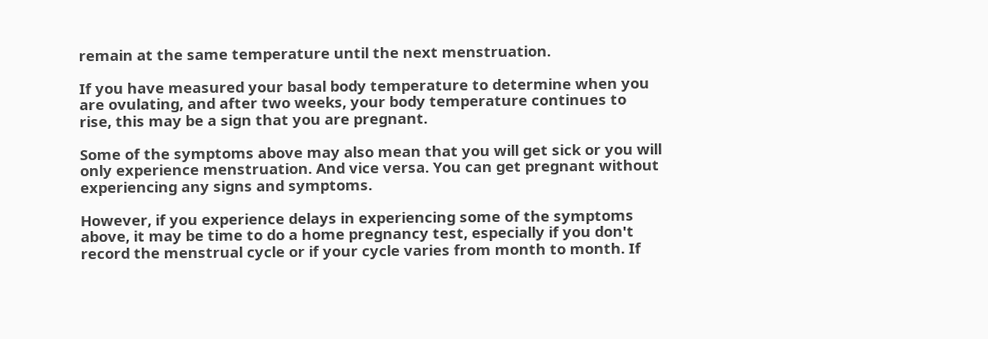remain at the same temperature until the next menstruation.

If you have measured your basal body temperature to determine when you are ovulating, and after two weeks, your body temperature continues to rise, this may be a sign that you are pregnant.

Some of the symptoms above may also mean that you will get sick or you will only experience menstruation. And vice versa. You can get pregnant without experiencing any signs and symptoms.

However, if you experience delays in experiencing some of the symptoms above, it may be time to do a home pregnancy test, especially if you don't record the menstrual cycle or if your cycle varies from month to month. If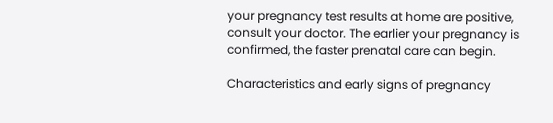your pregnancy test results at home are positive, consult your doctor. The earlier your pregnancy is confirmed, the faster prenatal care can begin.

Characteristics and early signs of pregnancy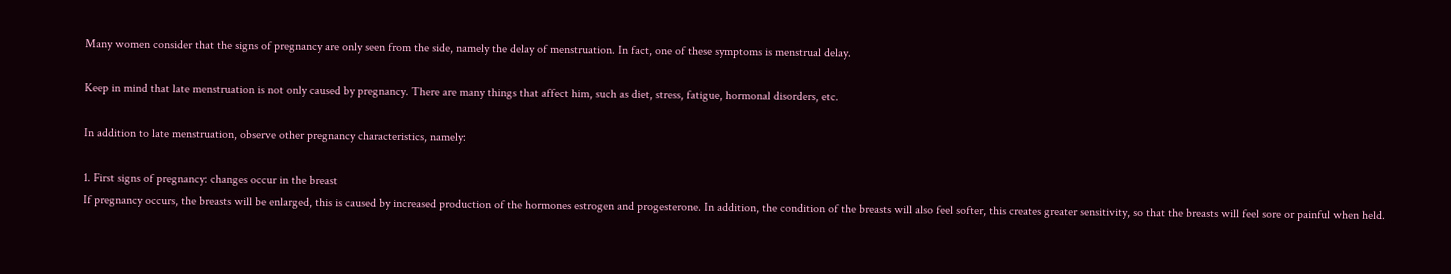Many women consider that the signs of pregnancy are only seen from the side, namely the delay of menstruation. In fact, one of these symptoms is menstrual delay.

Keep in mind that late menstruation is not only caused by pregnancy. There are many things that affect him, such as diet, stress, fatigue, hormonal disorders, etc.

In addition to late menstruation, observe other pregnancy characteristics, namely:

1. First signs of pregnancy: changes occur in the breast
If pregnancy occurs, the breasts will be enlarged, this is caused by increased production of the hormones estrogen and progesterone. In addition, the condition of the breasts will also feel softer, this creates greater sensitivity, so that the breasts will feel sore or painful when held.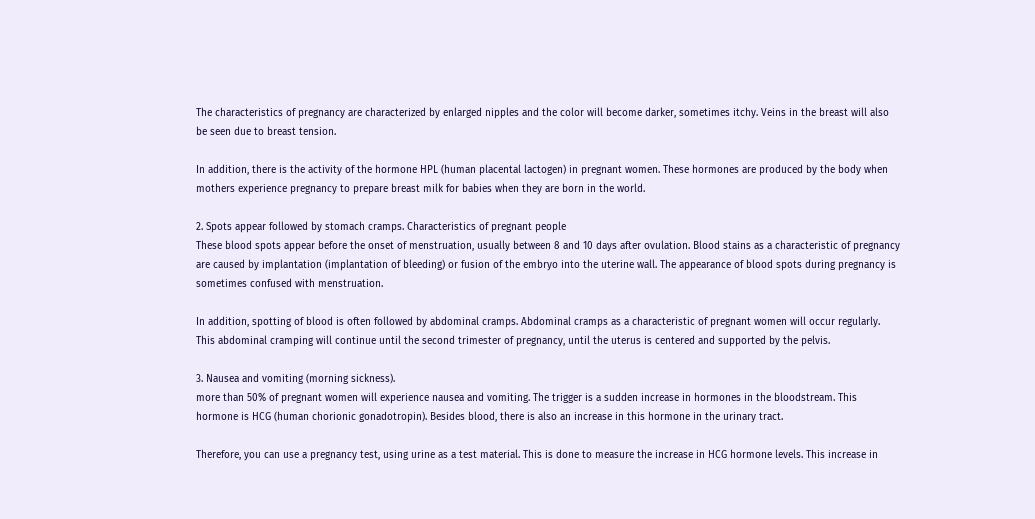The characteristics of pregnancy are characterized by enlarged nipples and the color will become darker, sometimes itchy. Veins in the breast will also be seen due to breast tension.

In addition, there is the activity of the hormone HPL (human placental lactogen) in pregnant women. These hormones are produced by the body when mothers experience pregnancy to prepare breast milk for babies when they are born in the world.

2. Spots appear followed by stomach cramps. Characteristics of pregnant people
These blood spots appear before the onset of menstruation, usually between 8 and 10 days after ovulation. Blood stains as a characteristic of pregnancy are caused by implantation (implantation of bleeding) or fusion of the embryo into the uterine wall. The appearance of blood spots during pregnancy is sometimes confused with menstruation.

In addition, spotting of blood is often followed by abdominal cramps. Abdominal cramps as a characteristic of pregnant women will occur regularly. This abdominal cramping will continue until the second trimester of pregnancy, until the uterus is centered and supported by the pelvis.

3. Nausea and vomiting (morning sickness).
more than 50% of pregnant women will experience nausea and vomiting. The trigger is a sudden increase in hormones in the bloodstream. This hormone is HCG (human chorionic gonadotropin). Besides blood, there is also an increase in this hormone in the urinary tract.

Therefore, you can use a pregnancy test, using urine as a test material. This is done to measure the increase in HCG hormone levels. This increase in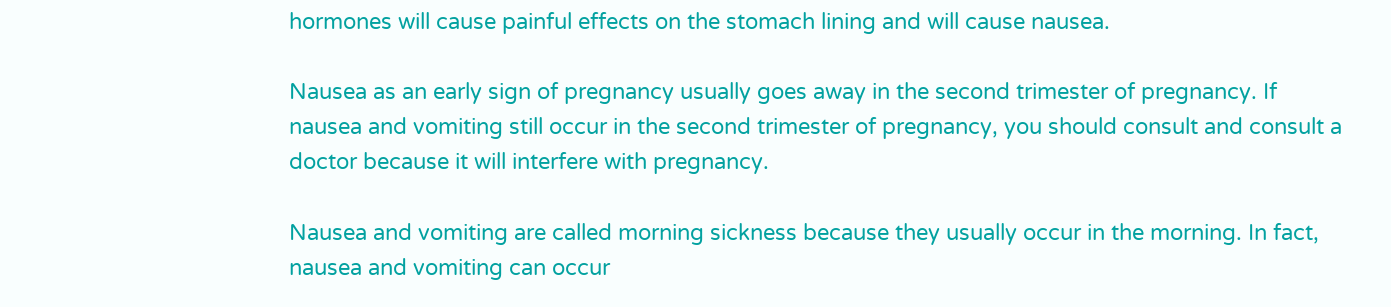hormones will cause painful effects on the stomach lining and will cause nausea.

Nausea as an early sign of pregnancy usually goes away in the second trimester of pregnancy. If nausea and vomiting still occur in the second trimester of pregnancy, you should consult and consult a doctor because it will interfere with pregnancy.

Nausea and vomiting are called morning sickness because they usually occur in the morning. In fact, nausea and vomiting can occur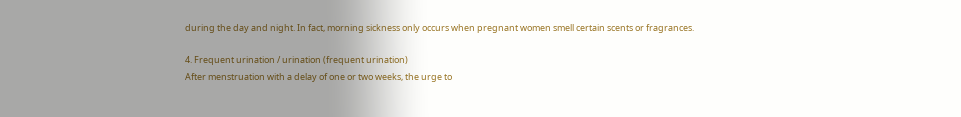during the day and night. In fact, morning sickness only occurs when pregnant women smell certain scents or fragrances.

4. Frequent urination / urination (frequent urination)
After menstruation with a delay of one or two weeks, the urge to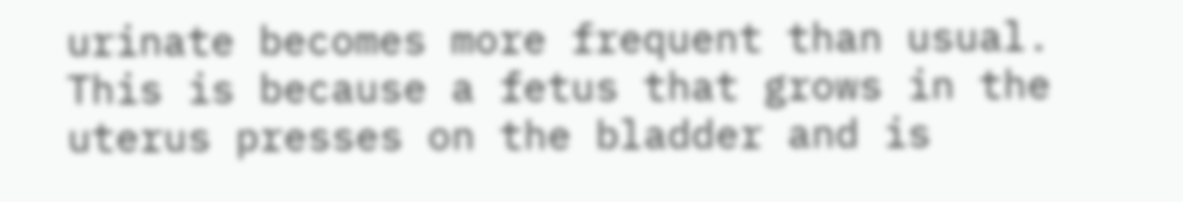urinate becomes more frequent than usual. This is because a fetus that grows in the uterus presses on the bladder and is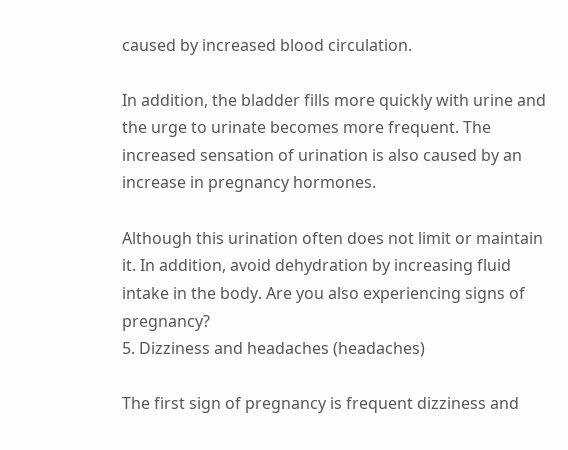caused by increased blood circulation.

In addition, the bladder fills more quickly with urine and the urge to urinate becomes more frequent. The increased sensation of urination is also caused by an increase in pregnancy hormones.

Although this urination often does not limit or maintain it. In addition, avoid dehydration by increasing fluid intake in the body. Are you also experiencing signs of pregnancy?
5. Dizziness and headaches (headaches)

The first sign of pregnancy is frequent dizziness and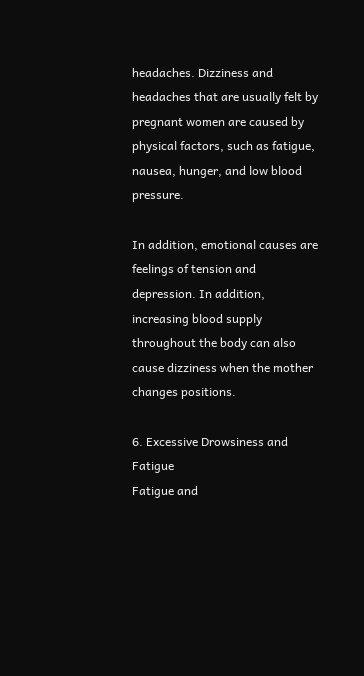headaches. Dizziness and headaches that are usually felt by pregnant women are caused by physical factors, such as fatigue, nausea, hunger, and low blood pressure.

In addition, emotional causes are feelings of tension and depression. In addition, increasing blood supply throughout the body can also cause dizziness when the mother changes positions.

6. Excessive Drowsiness and Fatigue
Fatigue and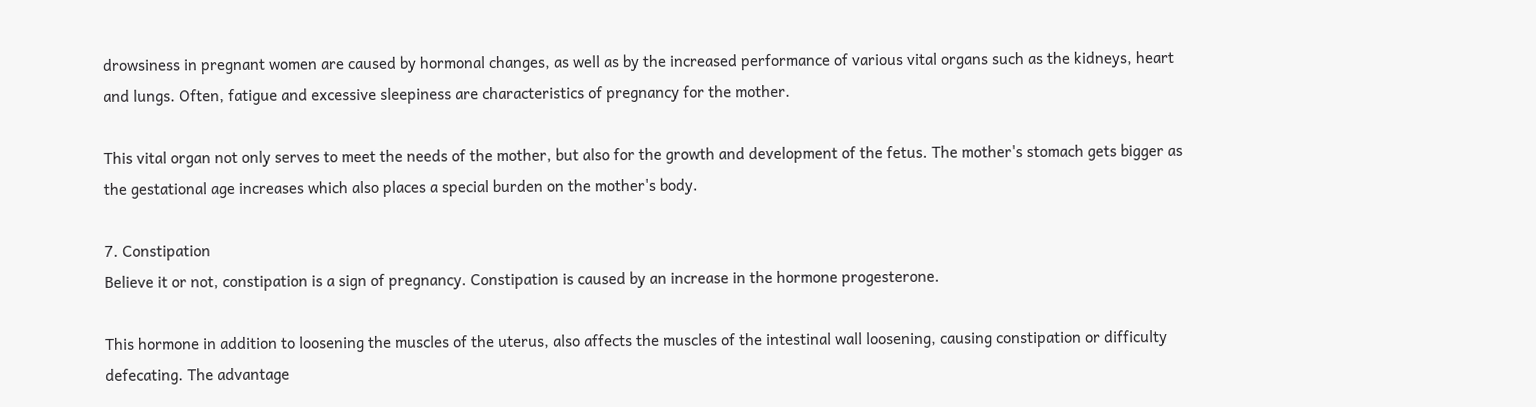drowsiness in pregnant women are caused by hormonal changes, as well as by the increased performance of various vital organs such as the kidneys, heart and lungs. Often, fatigue and excessive sleepiness are characteristics of pregnancy for the mother.

This vital organ not only serves to meet the needs of the mother, but also for the growth and development of the fetus. The mother's stomach gets bigger as the gestational age increases which also places a special burden on the mother's body.

7. Constipation
Believe it or not, constipation is a sign of pregnancy. Constipation is caused by an increase in the hormone progesterone.

This hormone in addition to loosening the muscles of the uterus, also affects the muscles of the intestinal wall loosening, causing constipation or difficulty defecating. The advantage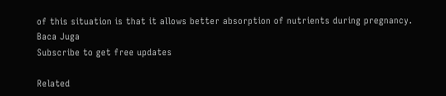of this situation is that it allows better absorption of nutrients during pregnancy.
Baca Juga
Subscribe to get free updates

Related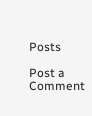Posts

Post a Comment